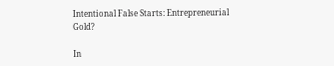Intentional False Starts: Entrepreneurial Gold?

In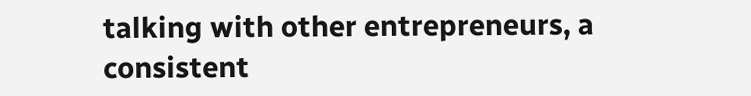talking with other entrepreneurs, a consistent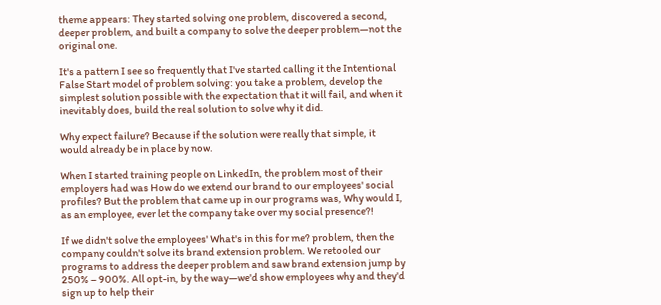theme appears: They started solving one problem, discovered a second, deeper problem, and built a company to solve the deeper problem—not the original one.

It's a pattern I see so frequently that I've started calling it the Intentional False Start model of problem solving: you take a problem, develop the simplest solution possible with the expectation that it will fail, and when it inevitably does, build the real solution to solve why it did.

Why expect failure? Because if the solution were really that simple, it would already be in place by now.

When I started training people on LinkedIn, the problem most of their employers had was How do we extend our brand to our employees' social profiles? But the problem that came up in our programs was, Why would I, as an employee, ever let the company take over my social presence?!

If we didn't solve the employees' What's in this for me? problem, then the company couldn't solve its brand extension problem. We retooled our programs to address the deeper problem and saw brand extension jump by 250% – 900%. All opt-in, by the way—we'd show employees why and they'd sign up to help their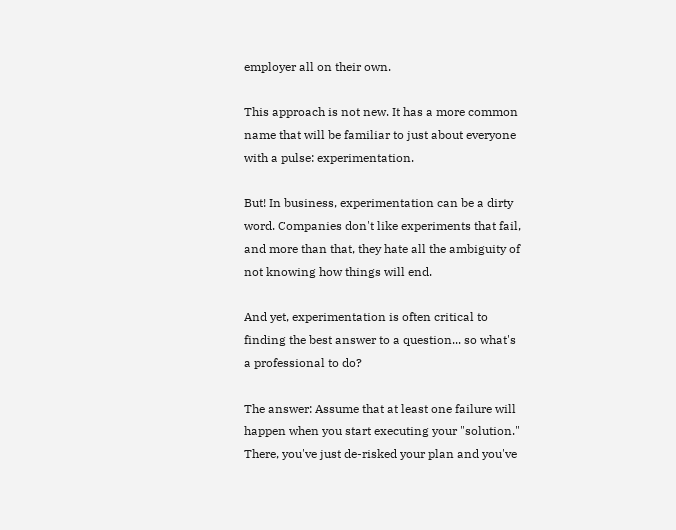employer all on their own.

This approach is not new. It has a more common name that will be familiar to just about everyone with a pulse: experimentation.

But! In business, experimentation can be a dirty word. Companies don't like experiments that fail, and more than that, they hate all the ambiguity of not knowing how things will end.

And yet, experimentation is often critical to finding the best answer to a question... so what's a professional to do?

The answer: Assume that at least one failure will happen when you start executing your "solution." There, you've just de-risked your plan and you've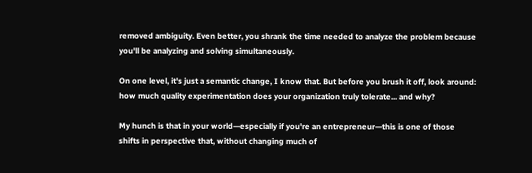removed ambiguity. Even better, you shrank the time needed to analyze the problem because you'll be analyzing and solving simultaneously.

On one level, it's just a semantic change, I know that. But before you brush it off, look around: how much quality experimentation does your organization truly tolerate... and why?

My hunch is that in your world—especially if you're an entrepreneur—this is one of those shifts in perspective that, without changing much of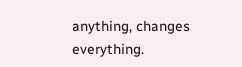anything, changes everything.